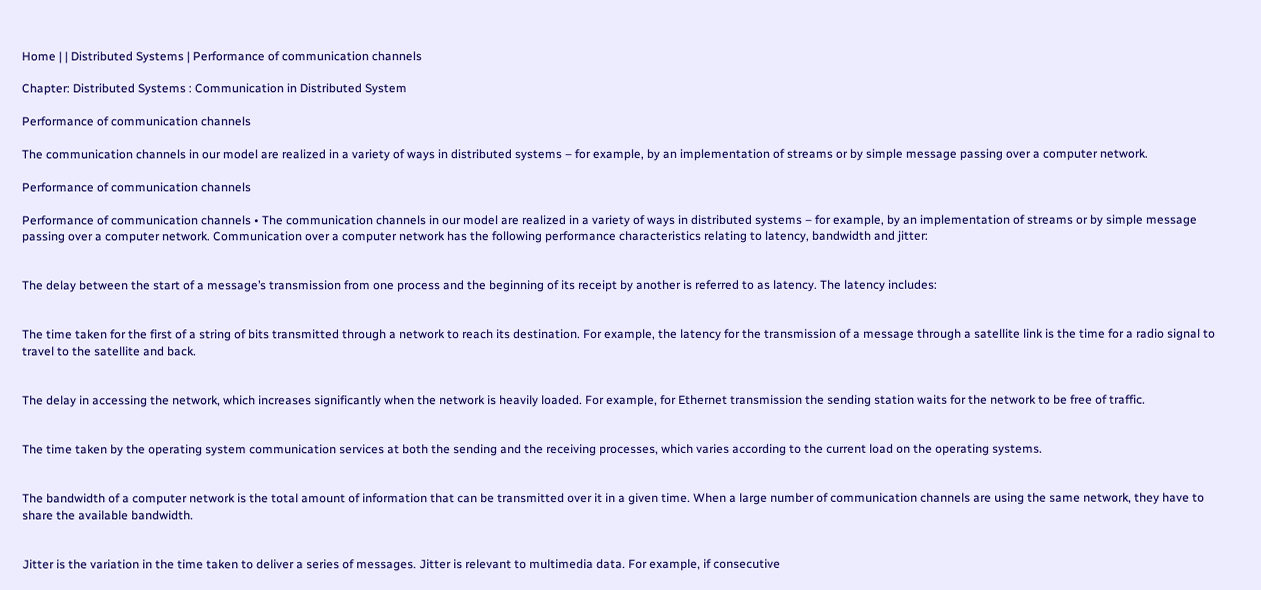Home | | Distributed Systems | Performance of communication channels

Chapter: Distributed Systems : Communication in Distributed System

Performance of communication channels

The communication channels in our model are realized in a variety of ways in distributed systems – for example, by an implementation of streams or by simple message passing over a computer network.

Performance of communication channels

Performance of communication channels • The communication channels in our model are realized in a variety of ways in distributed systems – for example, by an implementation of streams or by simple message passing over a computer network. Communication over a computer network has the following performance characteristics relating to latency, bandwidth and jitter:


The delay between the start of a message’s transmission from one process and the beginning of its receipt by another is referred to as latency. The latency includes:


The time taken for the first of a string of bits transmitted through a network to reach its destination. For example, the latency for the transmission of a message through a satellite link is the time for a radio signal to travel to the satellite and back.


The delay in accessing the network, which increases significantly when the network is heavily loaded. For example, for Ethernet transmission the sending station waits for the network to be free of traffic.


The time taken by the operating system communication services at both the sending and the receiving processes, which varies according to the current load on the operating systems.


The bandwidth of a computer network is the total amount of information that can be transmitted over it in a given time. When a large number of communication channels are using the same network, they have to share the available bandwidth.


Jitter is the variation in the time taken to deliver a series of messages. Jitter is relevant to multimedia data. For example, if consecutive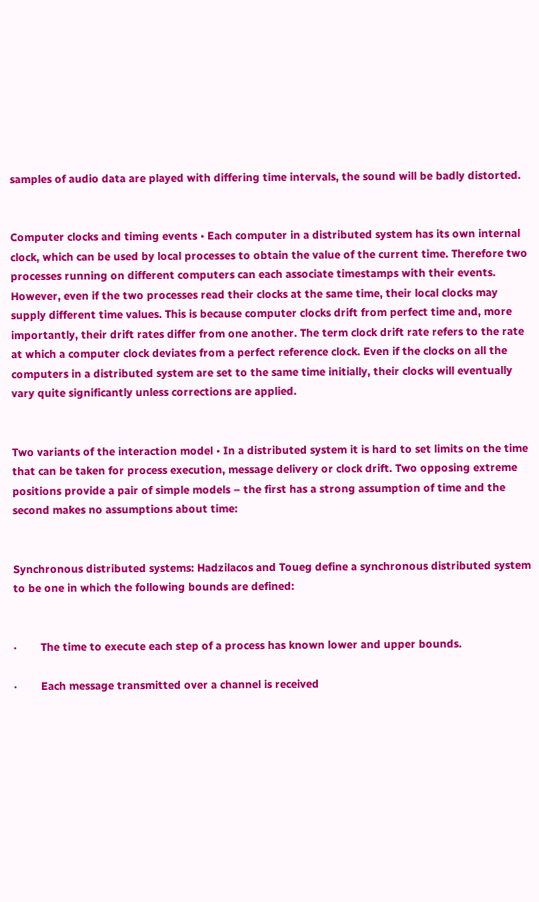samples of audio data are played with differing time intervals, the sound will be badly distorted.


Computer clocks and timing events • Each computer in a distributed system has its own internal clock, which can be used by local processes to obtain the value of the current time. Therefore two processes running on different computers can each associate timestamps with their events. However, even if the two processes read their clocks at the same time, their local clocks may supply different time values. This is because computer clocks drift from perfect time and, more importantly, their drift rates differ from one another. The term clock drift rate refers to the rate at which a computer clock deviates from a perfect reference clock. Even if the clocks on all the computers in a distributed system are set to the same time initially, their clocks will eventually vary quite significantly unless corrections are applied.


Two variants of the interaction model • In a distributed system it is hard to set limits on the time that can be taken for process execution, message delivery or clock drift. Two opposing extreme positions provide a pair of simple models – the first has a strong assumption of time and the second makes no assumptions about time:


Synchronous distributed systems: Hadzilacos and Toueg define a synchronous distributed system to be one in which the following bounds are defined:


·        The time to execute each step of a process has known lower and upper bounds.

·        Each message transmitted over a channel is received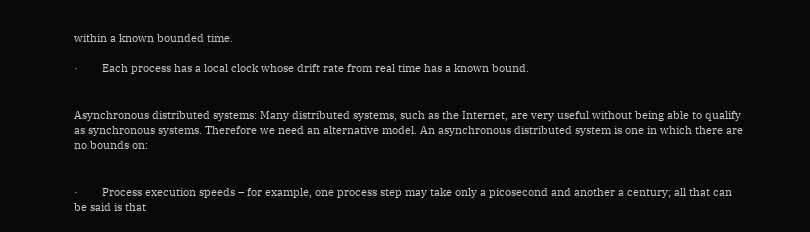within a known bounded time.

·        Each process has a local clock whose drift rate from real time has a known bound.


Asynchronous distributed systems: Many distributed systems, such as the Internet, are very useful without being able to qualify as synchronous systems. Therefore we need an alternative model. An asynchronous distributed system is one in which there are no bounds on:


·        Process execution speeds – for example, one process step may take only a picosecond and another a century; all that can be said is that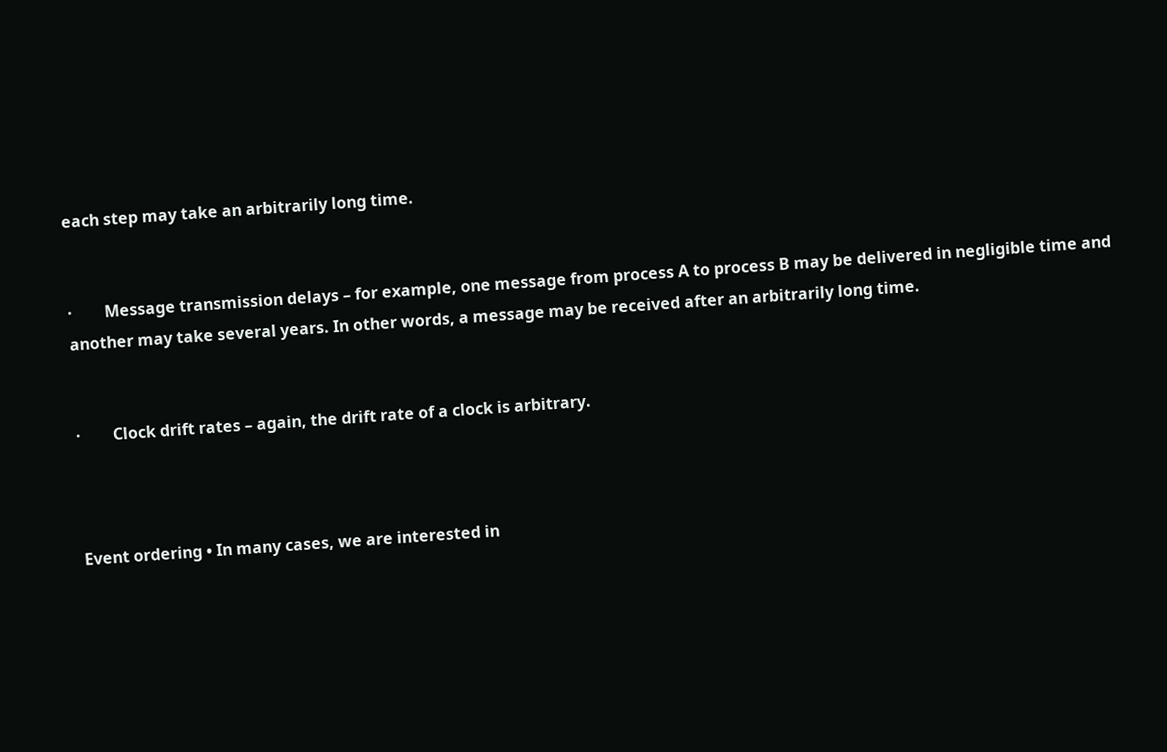each step may take an arbitrarily long time.


·        Message transmission delays – for example, one message from process A to process B may be delivered in negligible time and another may take several years. In other words, a message may be received after an arbitrarily long time.


·        Clock drift rates – again, the drift rate of a clock is arbitrary.



Event ordering • In many cases, we are interested in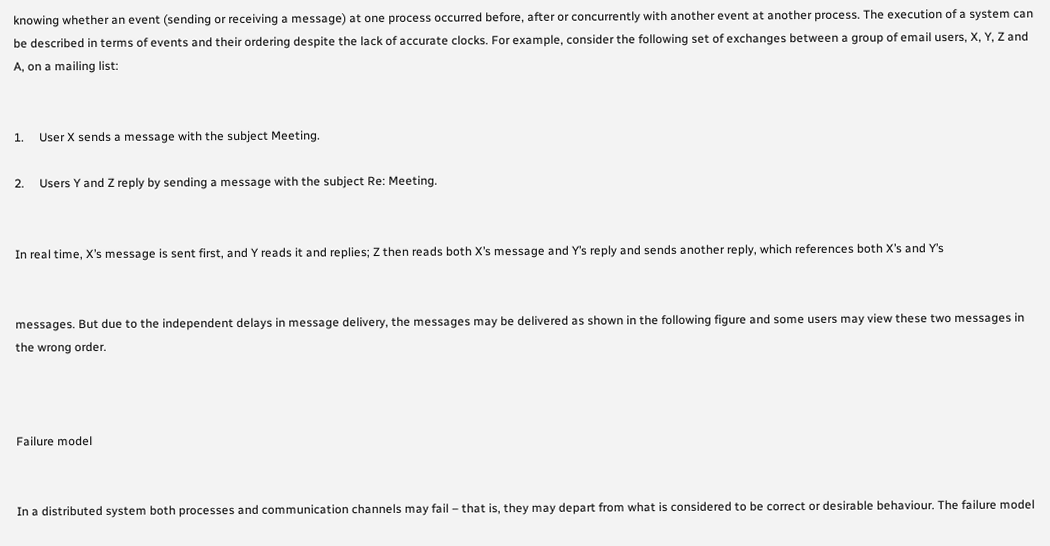knowing whether an event (sending or receiving a message) at one process occurred before, after or concurrently with another event at another process. The execution of a system can be described in terms of events and their ordering despite the lack of accurate clocks. For example, consider the following set of exchanges between a group of email users, X, Y, Z and A, on a mailing list:


1.     User X sends a message with the subject Meeting.

2.     Users Y and Z reply by sending a message with the subject Re: Meeting.


In real time, X’s message is sent first, and Y reads it and replies; Z then reads both X’s message and Y’s reply and sends another reply, which references both X’s and Y’s


messages. But due to the independent delays in message delivery, the messages may be delivered as shown in the following figure and some users may view these two messages in the wrong order.



Failure model


In a distributed system both processes and communication channels may fail – that is, they may depart from what is considered to be correct or desirable behaviour. The failure model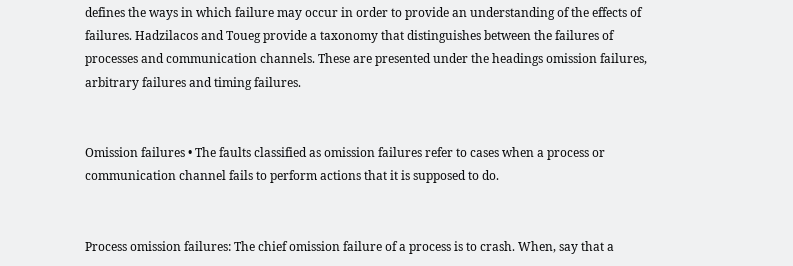defines the ways in which failure may occur in order to provide an understanding of the effects of failures. Hadzilacos and Toueg provide a taxonomy that distinguishes between the failures of processes and communication channels. These are presented under the headings omission failures, arbitrary failures and timing failures.


Omission failures • The faults classified as omission failures refer to cases when a process or communication channel fails to perform actions that it is supposed to do.


Process omission failures: The chief omission failure of a process is to crash. When, say that a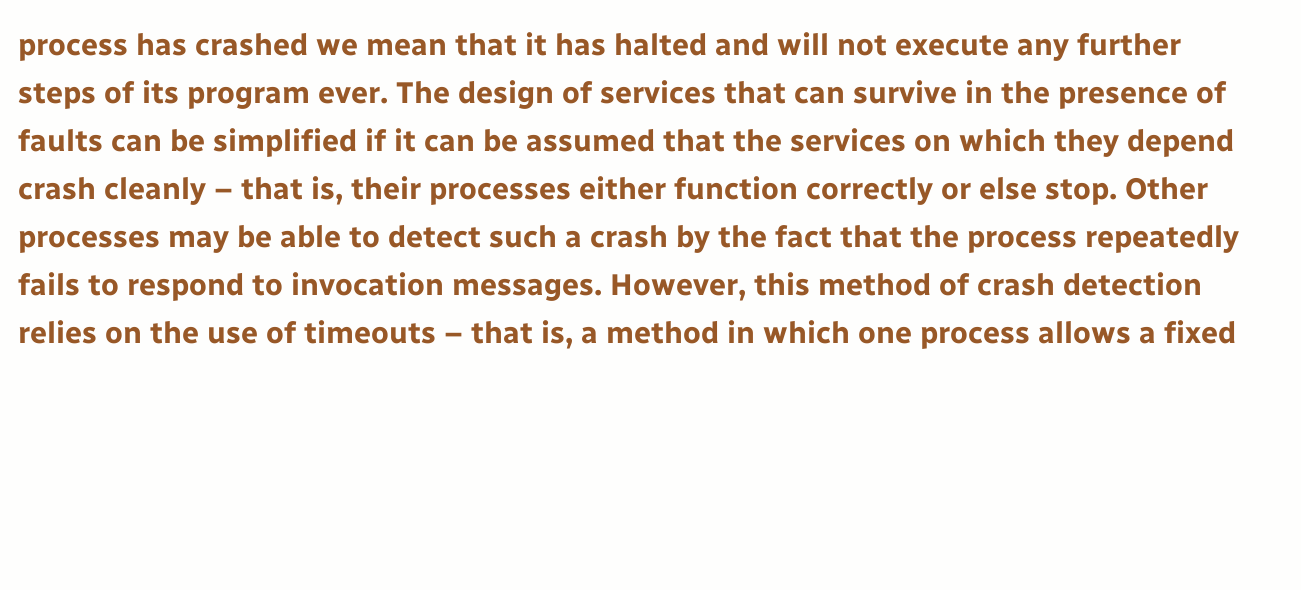process has crashed we mean that it has halted and will not execute any further steps of its program ever. The design of services that can survive in the presence of faults can be simplified if it can be assumed that the services on which they depend crash cleanly – that is, their processes either function correctly or else stop. Other processes may be able to detect such a crash by the fact that the process repeatedly fails to respond to invocation messages. However, this method of crash detection relies on the use of timeouts – that is, a method in which one process allows a fixed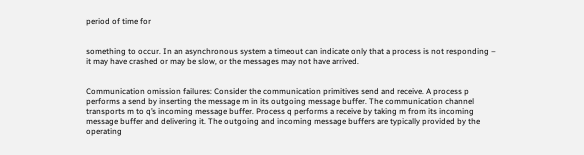period of time for


something to occur. In an asynchronous system a timeout can indicate only that a process is not responding – it may have crashed or may be slow, or the messages may not have arrived.


Communication omission failures: Consider the communication primitives send and receive. A process p performs a send by inserting the message m in its outgoing message buffer. The communication channel transports m to q’s incoming message buffer. Process q performs a receive by taking m from its incoming message buffer and delivering it. The outgoing and incoming message buffers are typically provided by the operating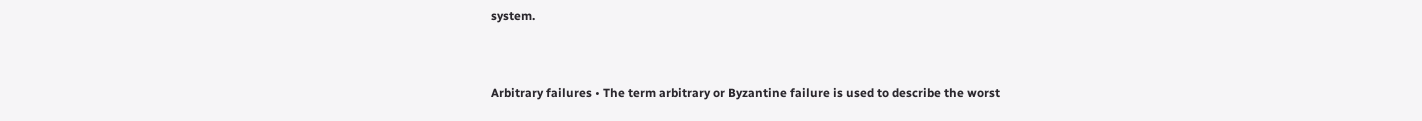system.


Arbitrary failures • The term arbitrary or Byzantine failure is used to describe the worst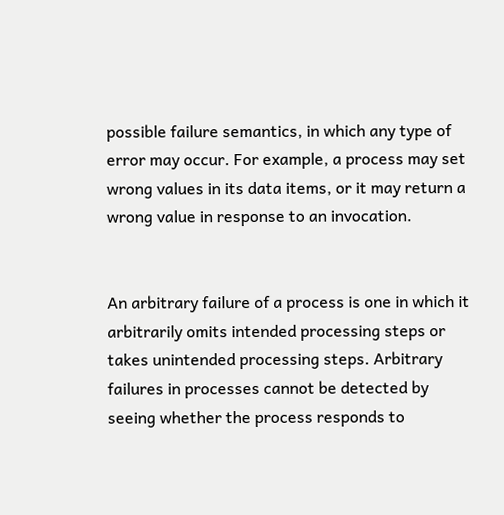possible failure semantics, in which any type of error may occur. For example, a process may set wrong values in its data items, or it may return a wrong value in response to an invocation.


An arbitrary failure of a process is one in which it arbitrarily omits intended processing steps or takes unintended processing steps. Arbitrary failures in processes cannot be detected by seeing whether the process responds to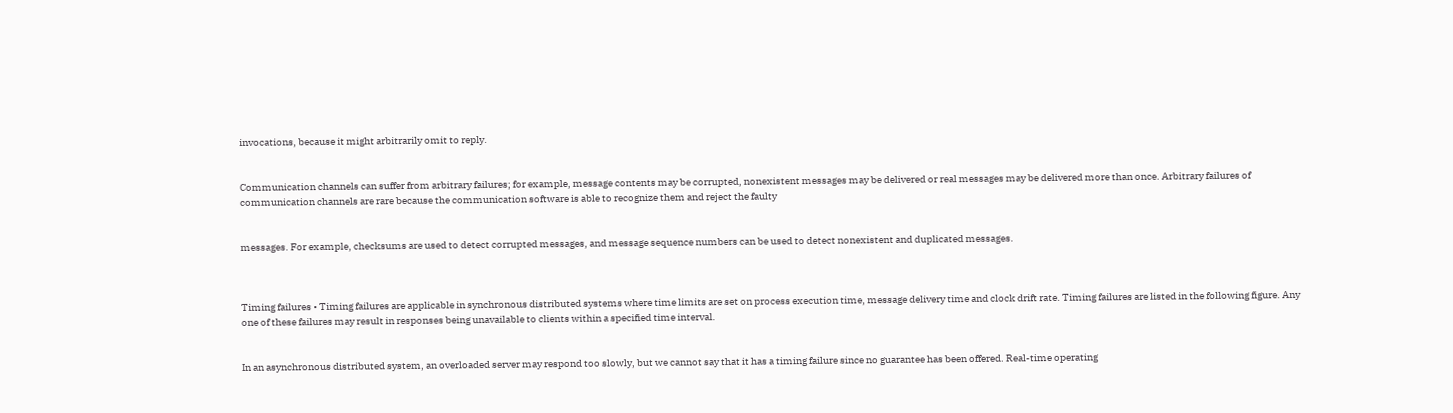invocations, because it might arbitrarily omit to reply.


Communication channels can suffer from arbitrary failures; for example, message contents may be corrupted, nonexistent messages may be delivered or real messages may be delivered more than once. Arbitrary failures of communication channels are rare because the communication software is able to recognize them and reject the faulty


messages. For example, checksums are used to detect corrupted messages, and message sequence numbers can be used to detect nonexistent and duplicated messages.



Timing failures • Timing failures are applicable in synchronous distributed systems where time limits are set on process execution time, message delivery time and clock drift rate. Timing failures are listed in the following figure. Any one of these failures may result in responses being unavailable to clients within a specified time interval.


In an asynchronous distributed system, an overloaded server may respond too slowly, but we cannot say that it has a timing failure since no guarantee has been offered. Real-time operating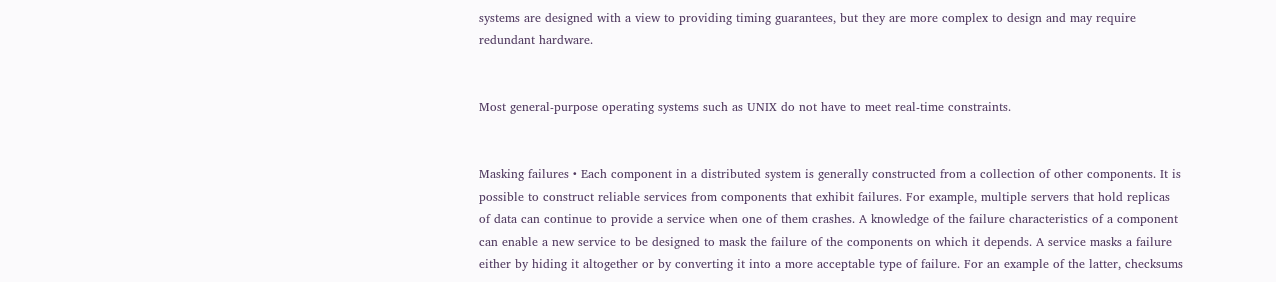systems are designed with a view to providing timing guarantees, but they are more complex to design and may require redundant hardware.


Most general-purpose operating systems such as UNIX do not have to meet real-time constraints.


Masking failures • Each component in a distributed system is generally constructed from a collection of other components. It is possible to construct reliable services from components that exhibit failures. For example, multiple servers that hold replicas of data can continue to provide a service when one of them crashes. A knowledge of the failure characteristics of a component can enable a new service to be designed to mask the failure of the components on which it depends. A service masks a failure either by hiding it altogether or by converting it into a more acceptable type of failure. For an example of the latter, checksums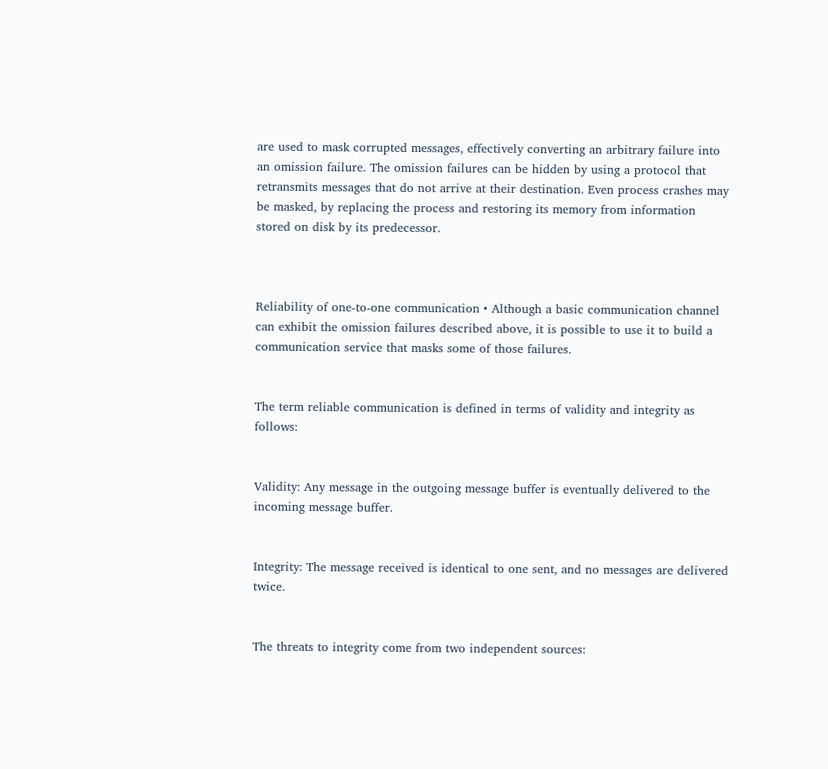are used to mask corrupted messages, effectively converting an arbitrary failure into an omission failure. The omission failures can be hidden by using a protocol that retransmits messages that do not arrive at their destination. Even process crashes may be masked, by replacing the process and restoring its memory from information stored on disk by its predecessor.



Reliability of one-to-one communication • Although a basic communication channel can exhibit the omission failures described above, it is possible to use it to build a communication service that masks some of those failures.


The term reliable communication is defined in terms of validity and integrity as follows:


Validity: Any message in the outgoing message buffer is eventually delivered to the incoming message buffer.


Integrity: The message received is identical to one sent, and no messages are delivered twice.


The threats to integrity come from two independent sources: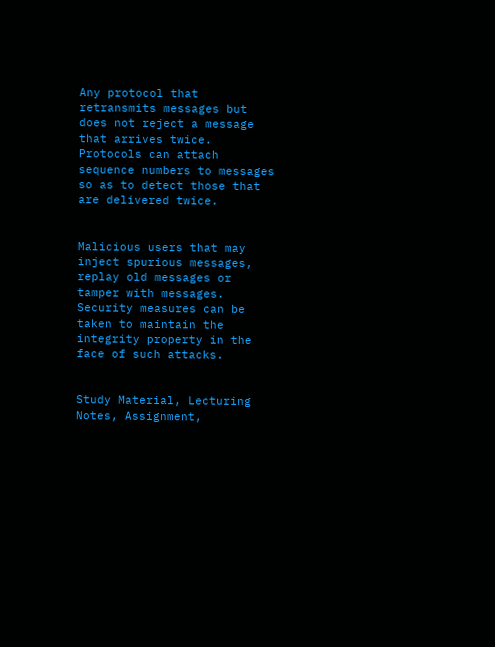Any protocol that retransmits messages but does not reject a message that arrives twice. Protocols can attach sequence numbers to messages so as to detect those that are delivered twice.


Malicious users that may inject spurious messages, replay old messages or tamper with messages. Security measures can be taken to maintain the integrity property in the face of such attacks.


Study Material, Lecturing Notes, Assignment,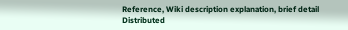Reference, Wiki description explanation, brief detail
Distributed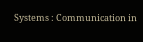Systems : Communication in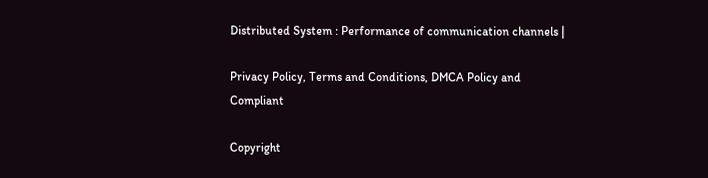Distributed System : Performance of communication channels |

Privacy Policy, Terms and Conditions, DMCA Policy and Compliant

Copyright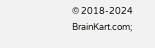© 2018-2024 BrainKart.com;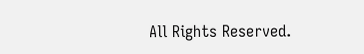All Rights Reserved.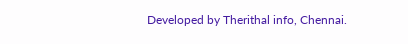Developed by Therithal info, Chennai.